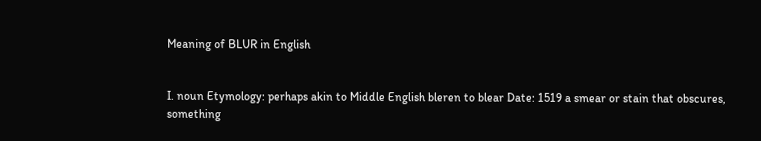Meaning of BLUR in English


I. noun Etymology: perhaps akin to Middle English bleren to blear Date: 1519 a smear or stain that obscures, something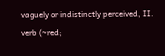vaguely or indistinctly perceived, II. verb (~red;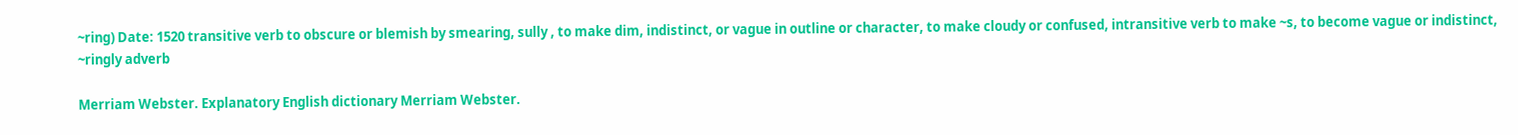~ring) Date: 1520 transitive verb to obscure or blemish by smearing, sully , to make dim, indistinct, or vague in outline or character, to make cloudy or confused, intransitive verb to make ~s, to become vague or indistinct, ~ringly adverb

Merriam Webster. Explanatory English dictionary Merriam Webster.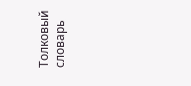Толковый словарь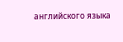английского языка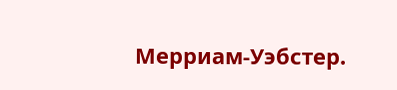Мерриам-Уэбстер.